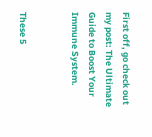First off, go check out my post: The Ultimate Guide to Boost Your Immune System.


These 5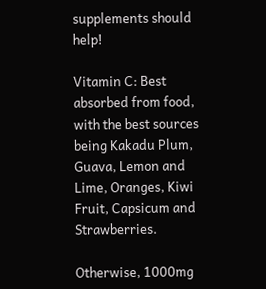supplements should help!

Vitamin C: Best absorbed from food, with the best sources being Kakadu Plum, Guava, Lemon and Lime, Oranges, Kiwi Fruit, Capsicum and Strawberries.

Otherwise, 1000mg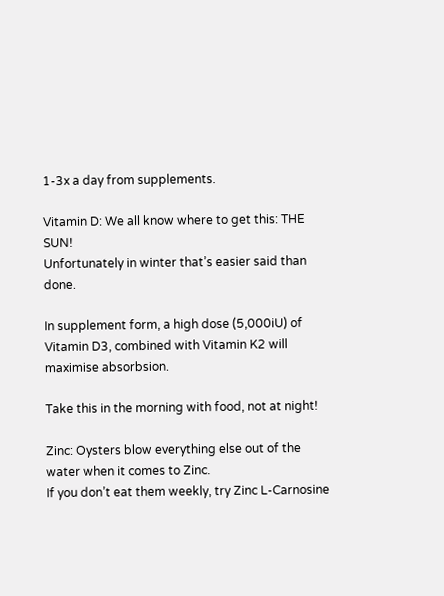1-3x a day from supplements.

Vitamin D: We all know where to get this: THE SUN!
Unfortunately in winter that’s easier said than done.

In supplement form, a high dose (5,000iU) of Vitamin D3, combined with Vitamin K2 will maximise absorbsion.

Take this in the morning with food, not at night!

Zinc: Oysters blow everything else out of the water when it comes to Zinc.
If you don’t eat them weekly, try Zinc L-Carnosine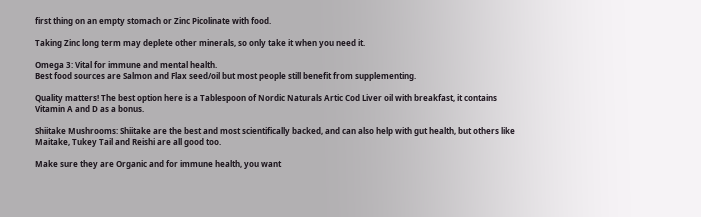first thing on an empty stomach or Zinc Picolinate with food.

Taking Zinc long term may deplete other minerals, so only take it when you need it.

Omega 3: Vital for immune and mental health.
Best food sources are Salmon and Flax seed/oil but most people still benefit from supplementing.

Quality matters! The best option here is a Tablespoon of Nordic Naturals Artic Cod Liver oil with breakfast, it contains Vitamin A and D as a bonus.

Shiitake Mushrooms: Shiitake are the best and most scientifically backed, and can also help with gut health, but others like Maitake, Tukey Tail and Reishi are all good too.

Make sure they are Organic and for immune health, you want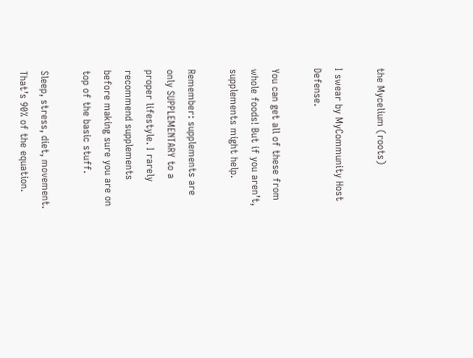the Mycelium (roots)

I swear by MyCommunity Host Defense.

You can get all of these from whole foods! But if you aren’t, supplements might help.

Remember: supplements are only SUPPLEMENTARY to a proper lifestyle. I rarely recommend supplements before making sure you are on top of the basic stuff.

Sleep, stress, diet, movement. That’s 90% of the equation.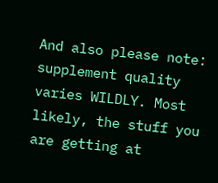And also please note: supplement quality varies WILDLY. Most likely, the stuff you are getting at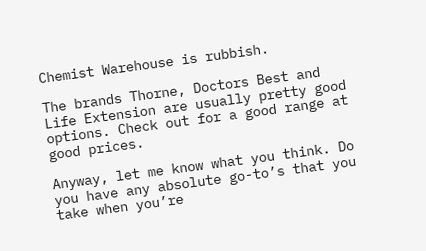Chemist Warehouse is rubbish.

The brands Thorne, Doctors Best and Life Extension are usually pretty good options. Check out for a good range at good prices.

Anyway, let me know what you think. Do you have any absolute go-to’s that you take when you’re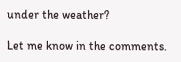under the weather?

Let me know in the comments.